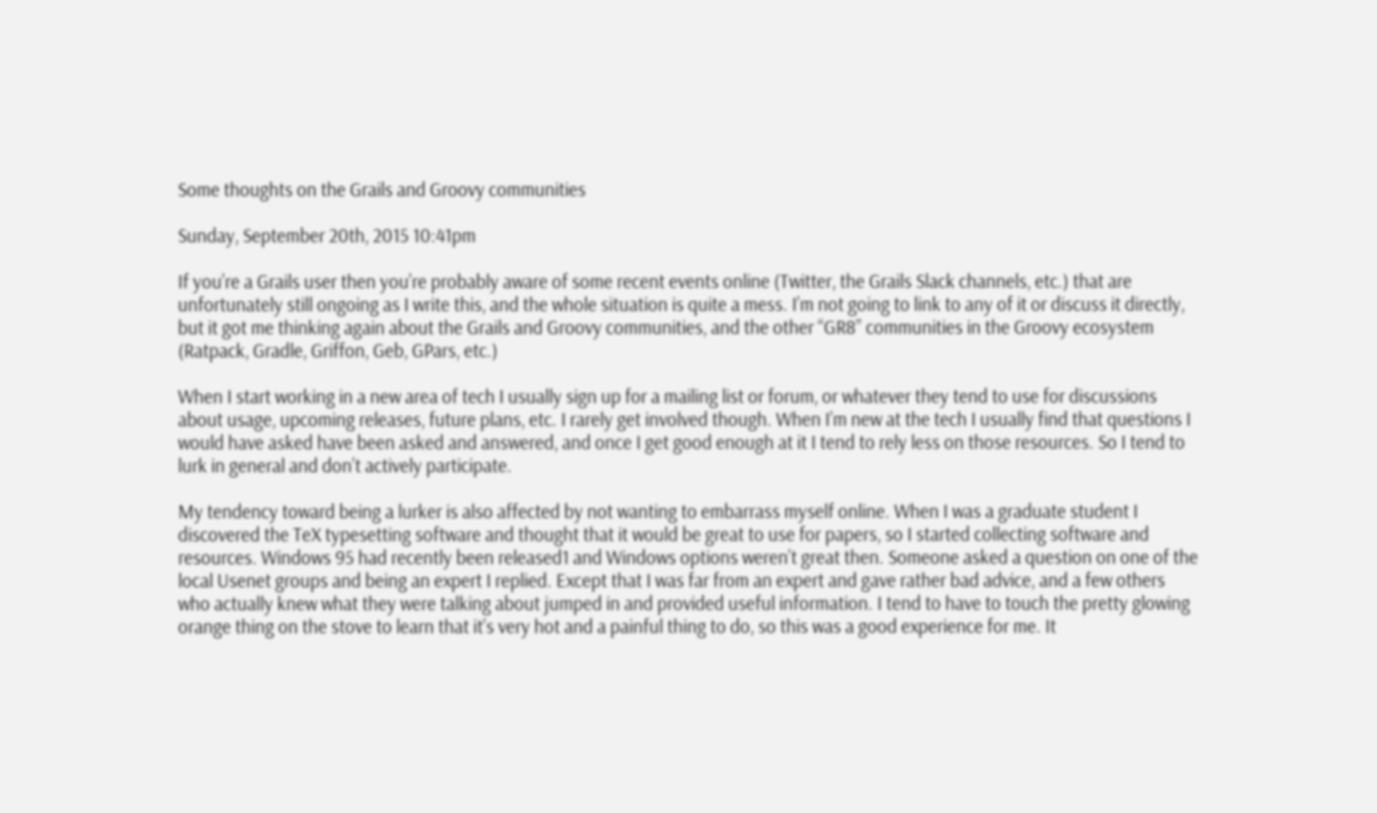Some thoughts on the Grails and Groovy communities

Sunday, September 20th, 2015 10:41pm

If you’re a Grails user then you’re probably aware of some recent events online (Twitter, the Grails Slack channels, etc.) that are unfortunately still ongoing as I write this, and the whole situation is quite a mess. I’m not going to link to any of it or discuss it directly, but it got me thinking again about the Grails and Groovy communities, and the other “GR8” communities in the Groovy ecosystem (Ratpack, Gradle, Griffon, Geb, GPars, etc.)

When I start working in a new area of tech I usually sign up for a mailing list or forum, or whatever they tend to use for discussions about usage, upcoming releases, future plans, etc. I rarely get involved though. When I’m new at the tech I usually find that questions I would have asked have been asked and answered, and once I get good enough at it I tend to rely less on those resources. So I tend to lurk in general and don’t actively participate.

My tendency toward being a lurker is also affected by not wanting to embarrass myself online. When I was a graduate student I discovered the TeX typesetting software and thought that it would be great to use for papers, so I started collecting software and resources. Windows 95 had recently been released1 and Windows options weren’t great then. Someone asked a question on one of the local Usenet groups and being an expert I replied. Except that I was far from an expert and gave rather bad advice, and a few others who actually knew what they were talking about jumped in and provided useful information. I tend to have to touch the pretty glowing orange thing on the stove to learn that it’s very hot and a painful thing to do, so this was a good experience for me. It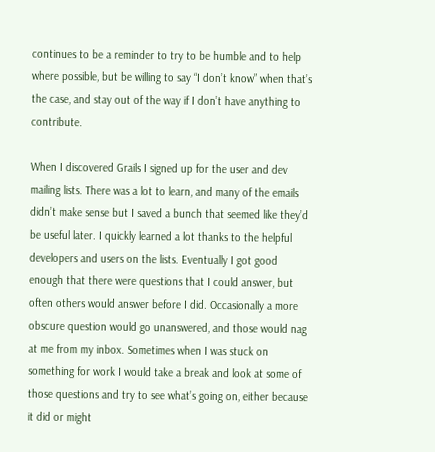continues to be a reminder to try to be humble and to help where possible, but be willing to say “I don’t know” when that’s the case, and stay out of the way if I don’t have anything to contribute.

When I discovered Grails I signed up for the user and dev mailing lists. There was a lot to learn, and many of the emails didn’t make sense but I saved a bunch that seemed like they’d be useful later. I quickly learned a lot thanks to the helpful developers and users on the lists. Eventually I got good enough that there were questions that I could answer, but often others would answer before I did. Occasionally a more obscure question would go unanswered, and those would nag at me from my inbox. Sometimes when I was stuck on something for work I would take a break and look at some of those questions and try to see what’s going on, either because it did or might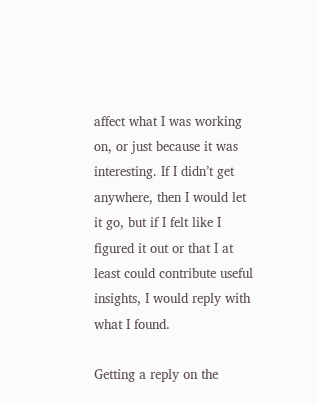affect what I was working on, or just because it was interesting. If I didn’t get anywhere, then I would let it go, but if I felt like I figured it out or that I at least could contribute useful insights, I would reply with what I found.

Getting a reply on the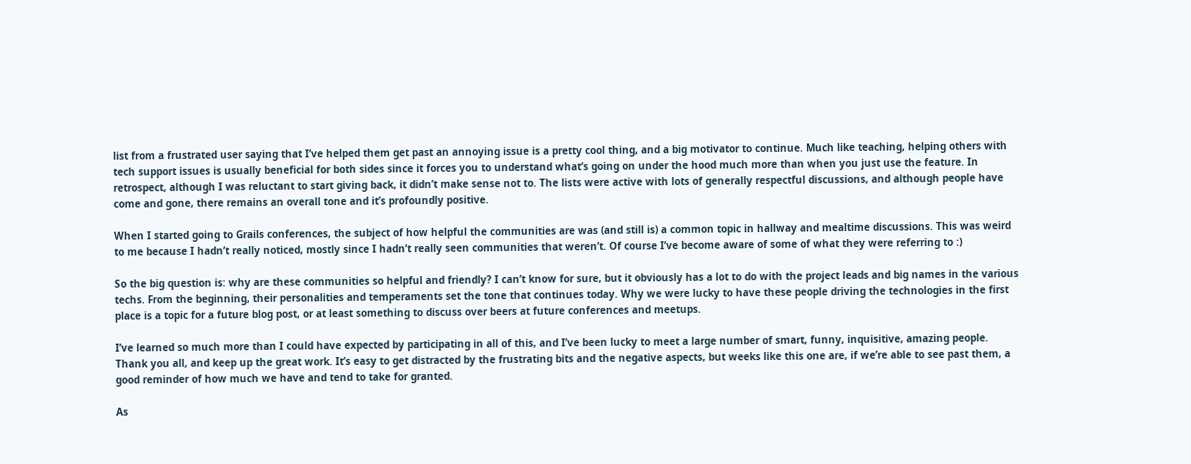list from a frustrated user saying that I’ve helped them get past an annoying issue is a pretty cool thing, and a big motivator to continue. Much like teaching, helping others with tech support issues is usually beneficial for both sides since it forces you to understand what’s going on under the hood much more than when you just use the feature. In retrospect, although I was reluctant to start giving back, it didn’t make sense not to. The lists were active with lots of generally respectful discussions, and although people have come and gone, there remains an overall tone and it’s profoundly positive.

When I started going to Grails conferences, the subject of how helpful the communities are was (and still is) a common topic in hallway and mealtime discussions. This was weird to me because I hadn’t really noticed, mostly since I hadn’t really seen communities that weren’t. Of course I’ve become aware of some of what they were referring to :)

So the big question is: why are these communities so helpful and friendly? I can’t know for sure, but it obviously has a lot to do with the project leads and big names in the various techs. From the beginning, their personalities and temperaments set the tone that continues today. Why we were lucky to have these people driving the technologies in the first place is a topic for a future blog post, or at least something to discuss over beers at future conferences and meetups.

I’ve learned so much more than I could have expected by participating in all of this, and I’ve been lucky to meet a large number of smart, funny, inquisitive, amazing people. Thank you all, and keep up the great work. It’s easy to get distracted by the frustrating bits and the negative aspects, but weeks like this one are, if we’re able to see past them, a good reminder of how much we have and tend to take for granted.

As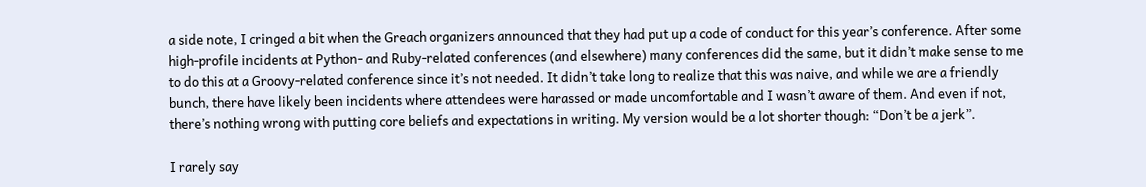a side note, I cringed a bit when the Greach organizers announced that they had put up a code of conduct for this year’s conference. After some high-profile incidents at Python- and Ruby-related conferences (and elsewhere) many conferences did the same, but it didn’t make sense to me to do this at a Groovy-related conference since it’s not needed. It didn’t take long to realize that this was naive, and while we are a friendly bunch, there have likely been incidents where attendees were harassed or made uncomfortable and I wasn’t aware of them. And even if not, there’s nothing wrong with putting core beliefs and expectations in writing. My version would be a lot shorter though: “Don’t be a jerk”.

I rarely say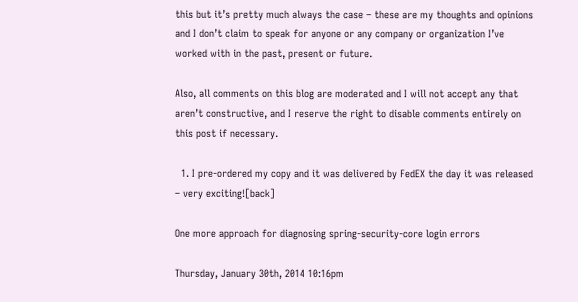this but it’s pretty much always the case – these are my thoughts and opinions and I don’t claim to speak for anyone or any company or organization I’ve worked with in the past, present or future.

Also, all comments on this blog are moderated and I will not accept any that aren’t constructive, and I reserve the right to disable comments entirely on this post if necessary.

  1. I pre-ordered my copy and it was delivered by FedEX the day it was released – very exciting![back]

One more approach for diagnosing spring-security-core login errors

Thursday, January 30th, 2014 10:16pm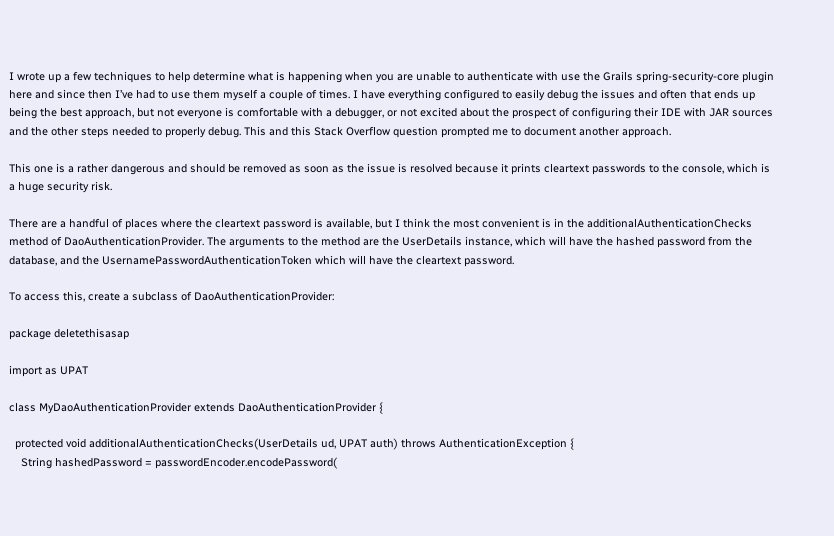I wrote up a few techniques to help determine what is happening when you are unable to authenticate with use the Grails spring-security-core plugin here and since then I’ve had to use them myself a couple of times. I have everything configured to easily debug the issues and often that ends up being the best approach, but not everyone is comfortable with a debugger, or not excited about the prospect of configuring their IDE with JAR sources and the other steps needed to properly debug. This and this Stack Overflow question prompted me to document another approach.

This one is a rather dangerous and should be removed as soon as the issue is resolved because it prints cleartext passwords to the console, which is a huge security risk.

There are a handful of places where the cleartext password is available, but I think the most convenient is in the additionalAuthenticationChecks method of DaoAuthenticationProvider. The arguments to the method are the UserDetails instance, which will have the hashed password from the database, and the UsernamePasswordAuthenticationToken which will have the cleartext password.

To access this, create a subclass of DaoAuthenticationProvider:

package deletethisasap

import as UPAT

class MyDaoAuthenticationProvider extends DaoAuthenticationProvider {

  protected void additionalAuthenticationChecks(UserDetails ud, UPAT auth) throws AuthenticationException {
    String hashedPassword = passwordEncoder.encodePassword(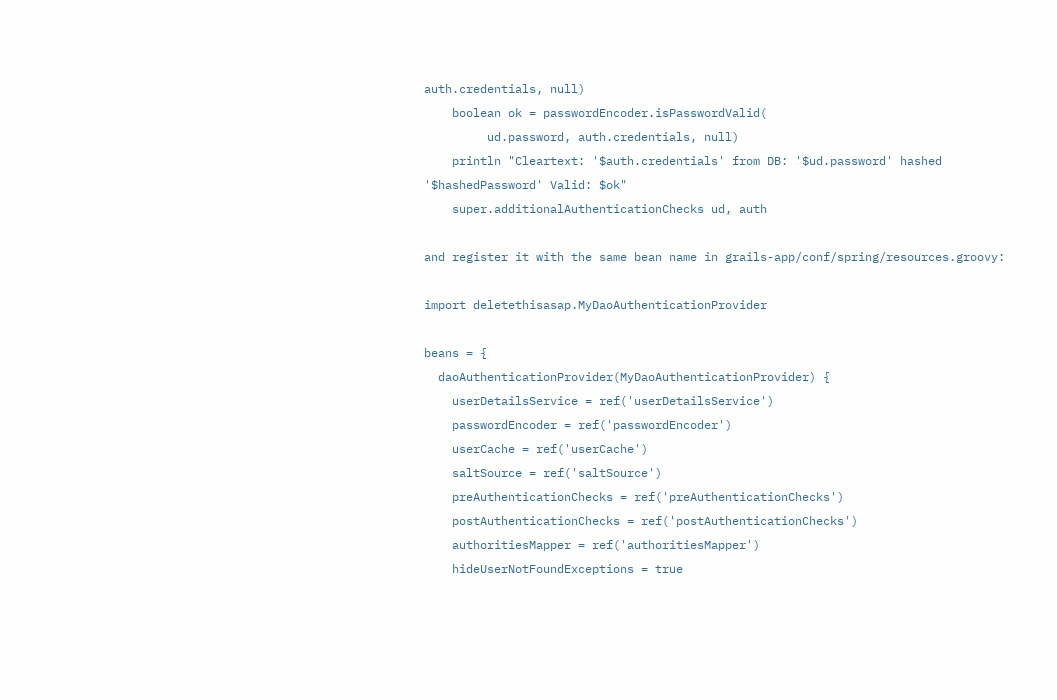auth.credentials, null)
    boolean ok = passwordEncoder.isPasswordValid(
         ud.password, auth.credentials, null)
    println "Cleartext: '$auth.credentials' from DB: '$ud.password' hashed '$hashedPassword' Valid: $ok"
    super.additionalAuthenticationChecks ud, auth

and register it with the same bean name in grails-app/conf/spring/resources.groovy:

import deletethisasap.MyDaoAuthenticationProvider

beans = {
  daoAuthenticationProvider(MyDaoAuthenticationProvider) {
    userDetailsService = ref('userDetailsService')
    passwordEncoder = ref('passwordEncoder')
    userCache = ref('userCache')
    saltSource = ref('saltSource')
    preAuthenticationChecks = ref('preAuthenticationChecks')
    postAuthenticationChecks = ref('postAuthenticationChecks')
    authoritiesMapper = ref('authoritiesMapper')
    hideUserNotFoundExceptions = true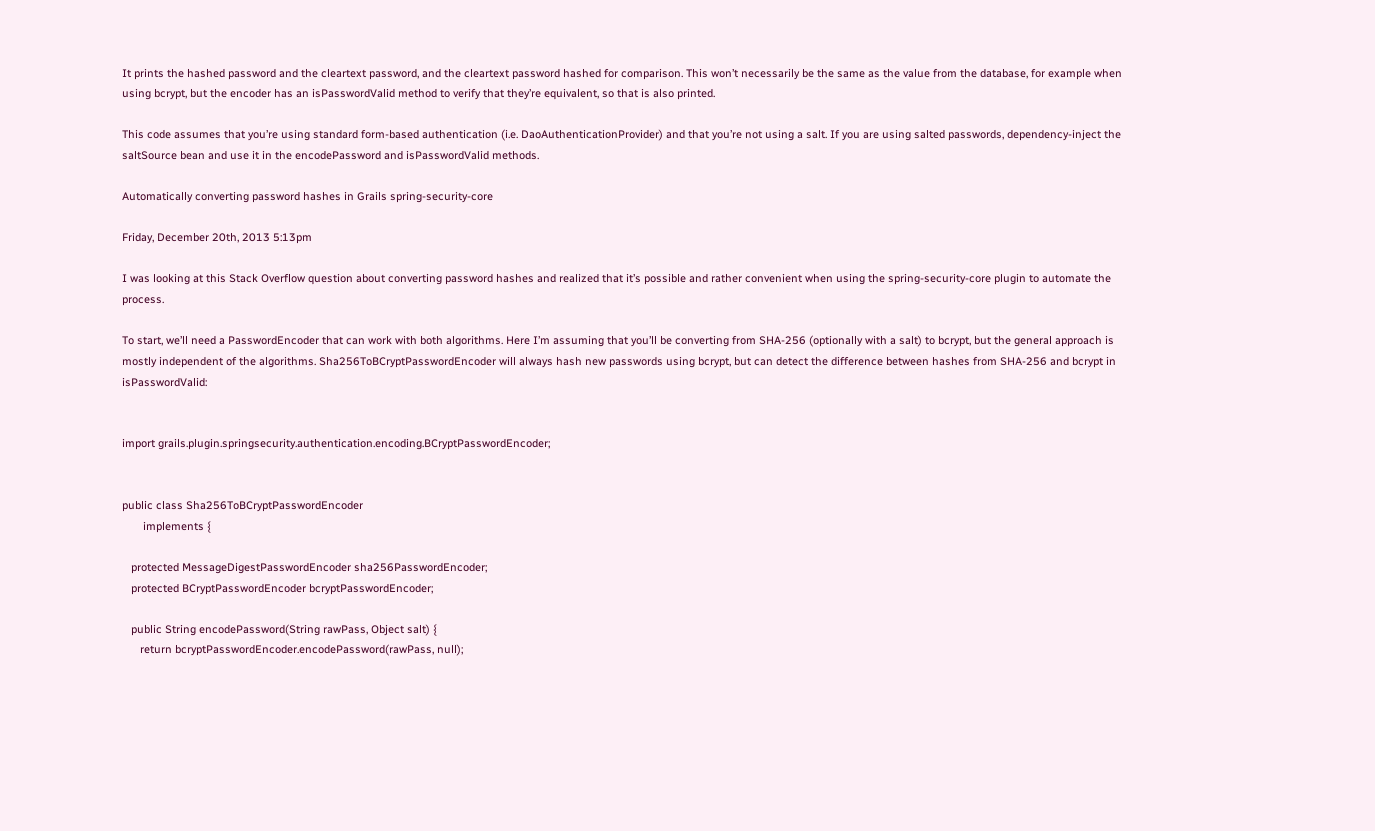It prints the hashed password and the cleartext password, and the cleartext password hashed for comparison. This won’t necessarily be the same as the value from the database, for example when using bcrypt, but the encoder has an isPasswordValid method to verify that they’re equivalent, so that is also printed.

This code assumes that you’re using standard form-based authentication (i.e. DaoAuthenticationProvider) and that you’re not using a salt. If you are using salted passwords, dependency-inject the saltSource bean and use it in the encodePassword and isPasswordValid methods.

Automatically converting password hashes in Grails spring-security-core

Friday, December 20th, 2013 5:13pm

I was looking at this Stack Overflow question about converting password hashes and realized that it’s possible and rather convenient when using the spring-security-core plugin to automate the process.

To start, we’ll need a PasswordEncoder that can work with both algorithms. Here I’m assuming that you’ll be converting from SHA-256 (optionally with a salt) to bcrypt, but the general approach is mostly independent of the algorithms. Sha256ToBCryptPasswordEncoder will always hash new passwords using bcrypt, but can detect the difference between hashes from SHA-256 and bcrypt in isPasswordValid:


import grails.plugin.springsecurity.authentication.encoding.BCryptPasswordEncoder;


public class Sha256ToBCryptPasswordEncoder
       implements {

   protected MessageDigestPasswordEncoder sha256PasswordEncoder;
   protected BCryptPasswordEncoder bcryptPasswordEncoder;

   public String encodePassword(String rawPass, Object salt) {
      return bcryptPasswordEncoder.encodePassword(rawPass, null);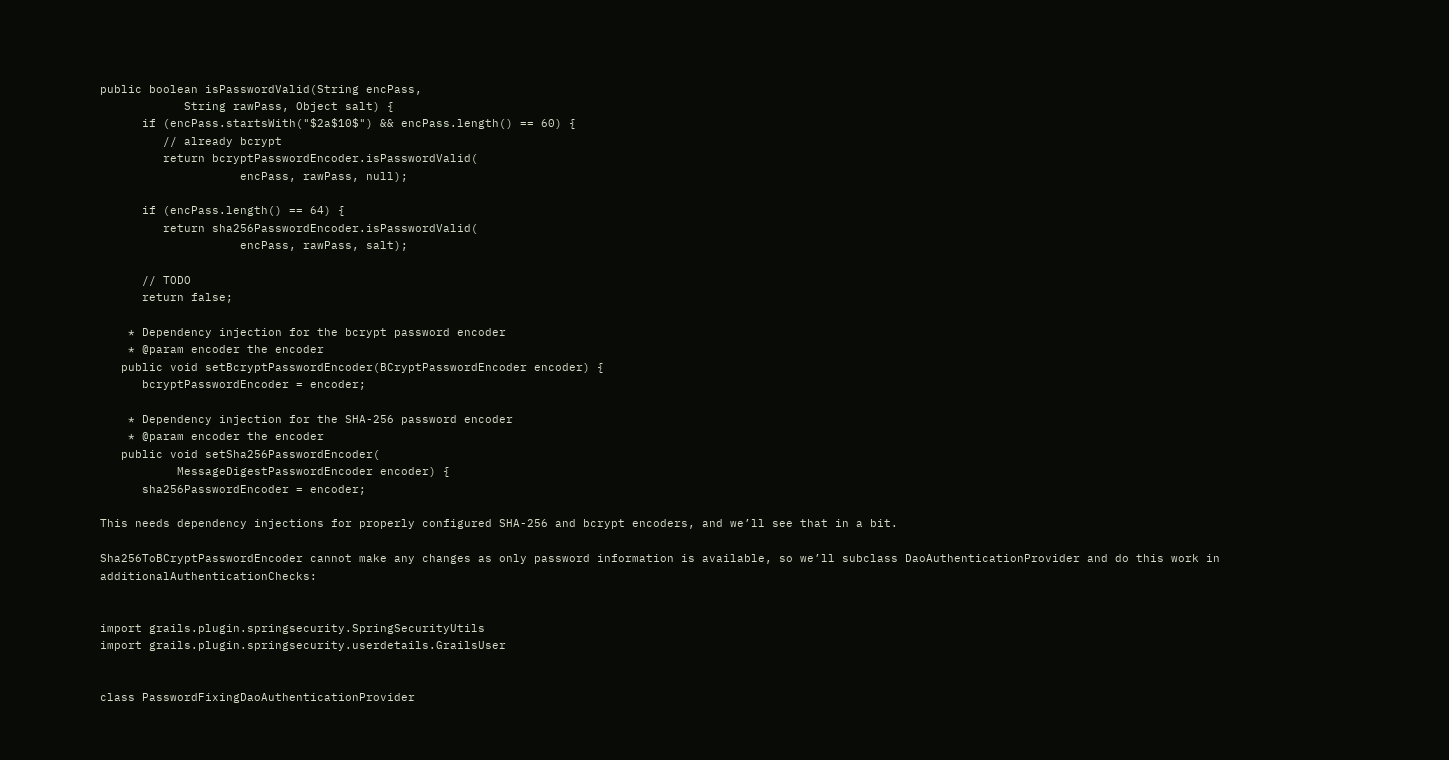public boolean isPasswordValid(String encPass,
            String rawPass, Object salt) {
      if (encPass.startsWith("$2a$10$") && encPass.length() == 60) {
         // already bcrypt
         return bcryptPasswordEncoder.isPasswordValid(
                    encPass, rawPass, null);

      if (encPass.length() == 64) {
         return sha256PasswordEncoder.isPasswordValid(
                    encPass, rawPass, salt);

      // TODO
      return false;

    * Dependency injection for the bcrypt password encoder
    * @param encoder the encoder
   public void setBcryptPasswordEncoder(BCryptPasswordEncoder encoder) {
      bcryptPasswordEncoder = encoder;

    * Dependency injection for the SHA-256 password encoder
    * @param encoder the encoder
   public void setSha256PasswordEncoder(
           MessageDigestPasswordEncoder encoder) {
      sha256PasswordEncoder = encoder;

This needs dependency injections for properly configured SHA-256 and bcrypt encoders, and we’ll see that in a bit.

Sha256ToBCryptPasswordEncoder cannot make any changes as only password information is available, so we’ll subclass DaoAuthenticationProvider and do this work in additionalAuthenticationChecks:


import grails.plugin.springsecurity.SpringSecurityUtils
import grails.plugin.springsecurity.userdetails.GrailsUser


class PasswordFixingDaoAuthenticationProvider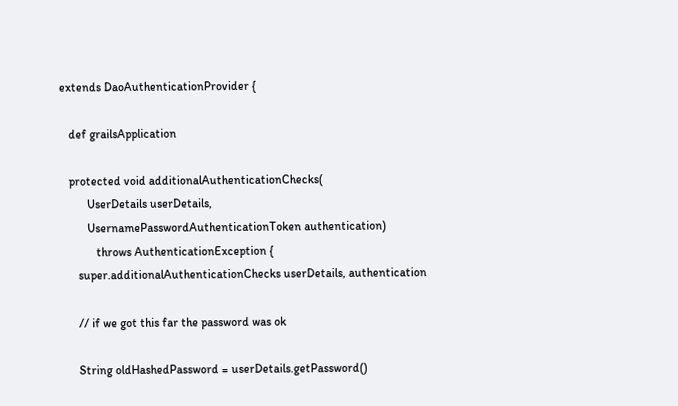extends DaoAuthenticationProvider {

   def grailsApplication

   protected void additionalAuthenticationChecks(
         UserDetails userDetails,
         UsernamePasswordAuthenticationToken authentication)
            throws AuthenticationException {
      super.additionalAuthenticationChecks userDetails, authentication

      // if we got this far the password was ok

      String oldHashedPassword = userDetails.getPassword()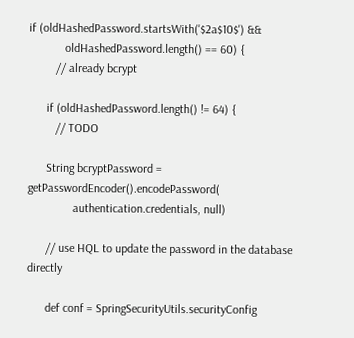if (oldHashedPassword.startsWith('$2a$10$') &&
            oldHashedPassword.length() == 60) {
         // already bcrypt

      if (oldHashedPassword.length() != 64) {
         // TODO

      String bcryptPassword = getPasswordEncoder().encodePassword(
               authentication.credentials, null)

      // use HQL to update the password in the database directly

      def conf = SpringSecurityUtils.securityConfig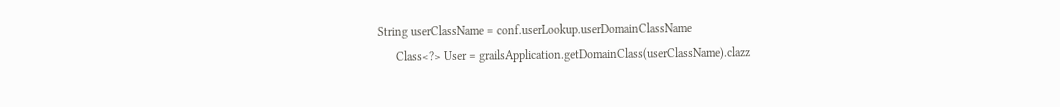String userClassName = conf.userLookup.userDomainClassName
      Class<?> User = grailsApplication.getDomainClass(userClassName).clazz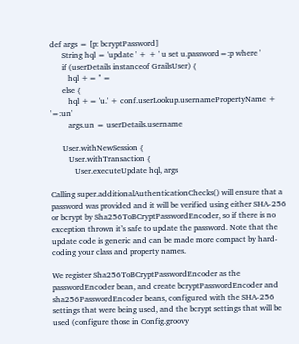def args = [p: bcryptPassword]
      String hql = 'update ' + + ' u set u.password=:p where '
      if (userDetails instanceof GrailsUser) {
         hql += '' =
      else {
         hql += 'u.' + conf.userLookup.usernamePropertyName + '=:un'
         args.un = userDetails.username

      User.withNewSession {
         User.withTransaction {
            User.executeUpdate hql, args

Calling super.additionalAuthenticationChecks() will ensure that a password was provided and it will be verified using either SHA-256 or bcrypt by Sha256ToBCryptPasswordEncoder, so if there is no exception thrown it’s safe to update the password. Note that the update code is generic and can be made more compact by hard-coding your class and property names.

We register Sha256ToBCryptPasswordEncoder as the passwordEncoder bean, and create bcryptPasswordEncoder and sha256PasswordEncoder beans, configured with the SHA-256 settings that were being used, and the bcrypt settings that will be used (configure those in Config.groovy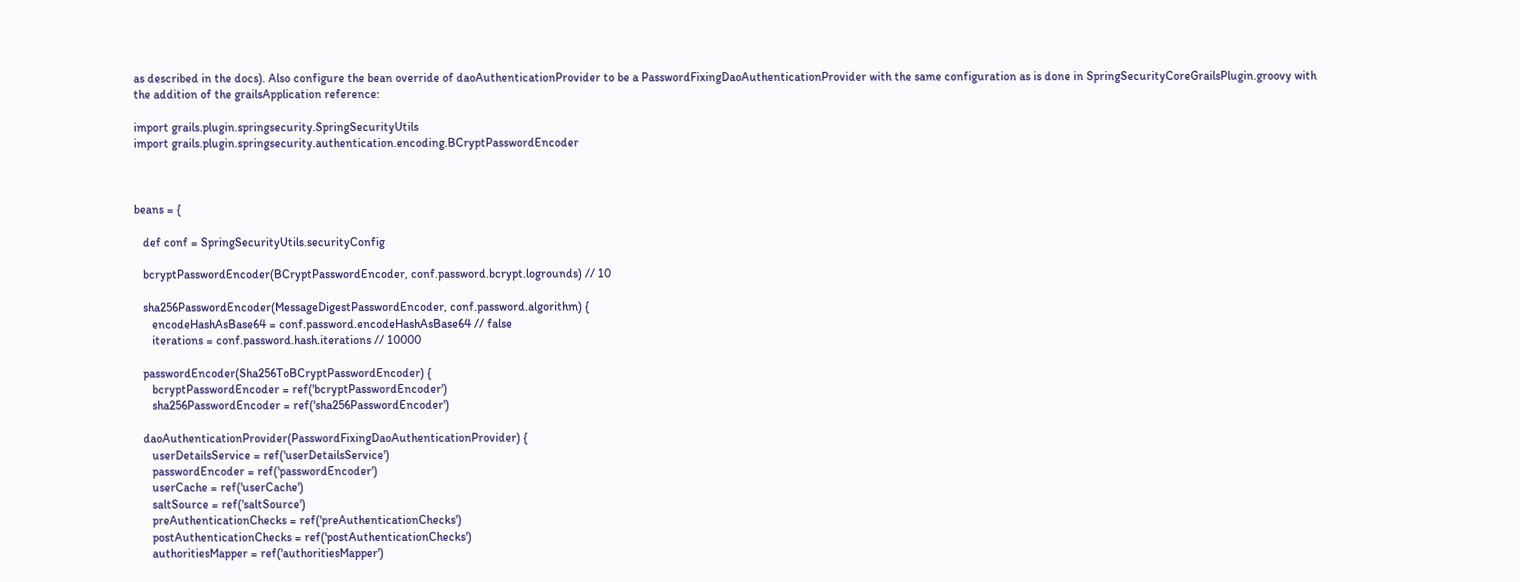as described in the docs). Also configure the bean override of daoAuthenticationProvider to be a PasswordFixingDaoAuthenticationProvider with the same configuration as is done in SpringSecurityCoreGrailsPlugin.groovy with the addition of the grailsApplication reference:

import grails.plugin.springsecurity.SpringSecurityUtils
import grails.plugin.springsecurity.authentication.encoding.BCryptPasswordEncoder



beans = {

   def conf = SpringSecurityUtils.securityConfig

   bcryptPasswordEncoder(BCryptPasswordEncoder, conf.password.bcrypt.logrounds) // 10

   sha256PasswordEncoder(MessageDigestPasswordEncoder, conf.password.algorithm) {
      encodeHashAsBase64 = conf.password.encodeHashAsBase64 // false
      iterations = conf.password.hash.iterations // 10000

   passwordEncoder(Sha256ToBCryptPasswordEncoder) {
      bcryptPasswordEncoder = ref('bcryptPasswordEncoder')
      sha256PasswordEncoder = ref('sha256PasswordEncoder')

   daoAuthenticationProvider(PasswordFixingDaoAuthenticationProvider) {
      userDetailsService = ref('userDetailsService')
      passwordEncoder = ref('passwordEncoder')
      userCache = ref('userCache')
      saltSource = ref('saltSource')
      preAuthenticationChecks = ref('preAuthenticationChecks')
      postAuthenticationChecks = ref('postAuthenticationChecks')
      authoritiesMapper = ref('authoritiesMapper')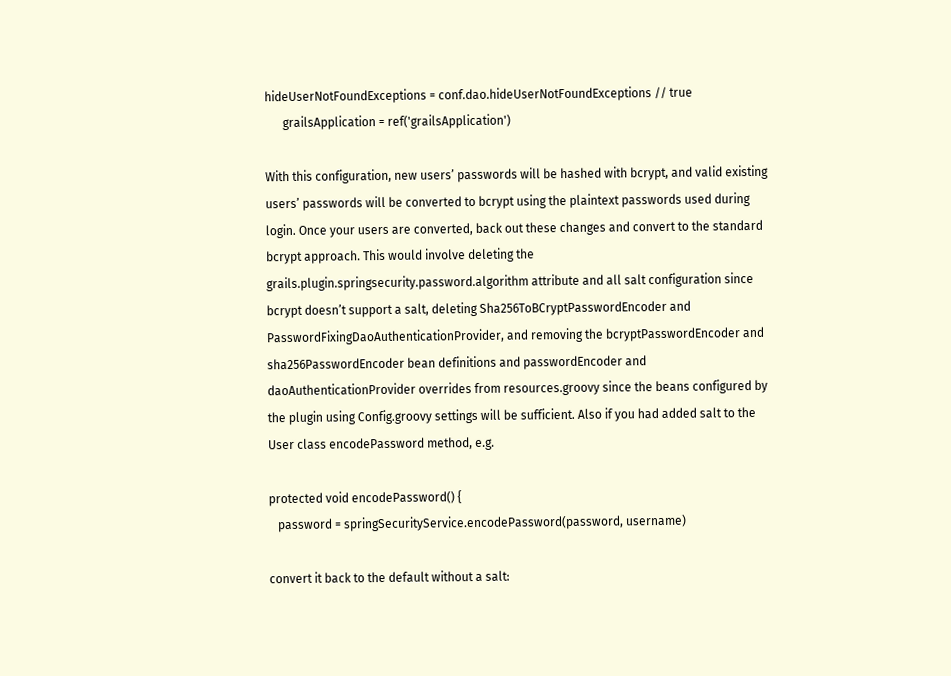hideUserNotFoundExceptions = conf.dao.hideUserNotFoundExceptions // true
      grailsApplication = ref('grailsApplication')

With this configuration, new users’ passwords will be hashed with bcrypt, and valid existing users’ passwords will be converted to bcrypt using the plaintext passwords used during login. Once your users are converted, back out these changes and convert to the standard bcrypt approach. This would involve deleting the grails.plugin.springsecurity.password.algorithm attribute and all salt configuration since bcrypt doesn’t support a salt, deleting Sha256ToBCryptPasswordEncoder and PasswordFixingDaoAuthenticationProvider, and removing the bcryptPasswordEncoder and sha256PasswordEncoder bean definitions and passwordEncoder and daoAuthenticationProvider overrides from resources.groovy since the beans configured by the plugin using Config.groovy settings will be sufficient. Also if you had added salt to the User class encodePassword method, e.g.

protected void encodePassword() {
   password = springSecurityService.encodePassword(password, username)

convert it back to the default without a salt: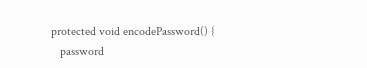protected void encodePassword() {
   password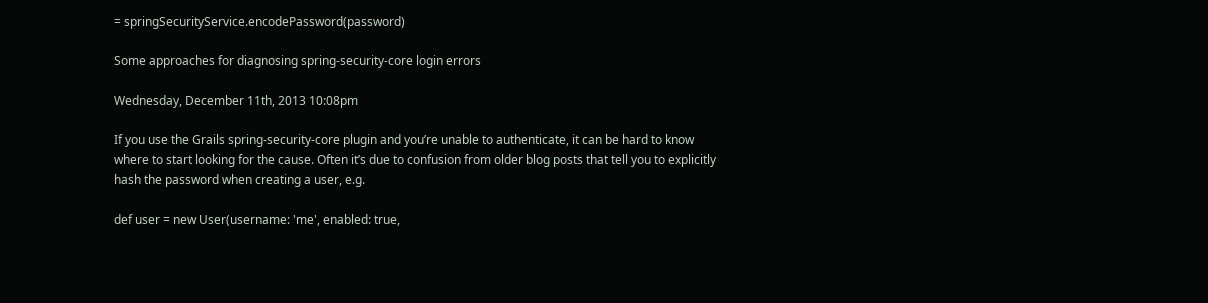= springSecurityService.encodePassword(password)

Some approaches for diagnosing spring-security-core login errors

Wednesday, December 11th, 2013 10:08pm

If you use the Grails spring-security-core plugin and you’re unable to authenticate, it can be hard to know where to start looking for the cause. Often it’s due to confusion from older blog posts that tell you to explicitly hash the password when creating a user, e.g.

def user = new User(username: 'me', enabled: true,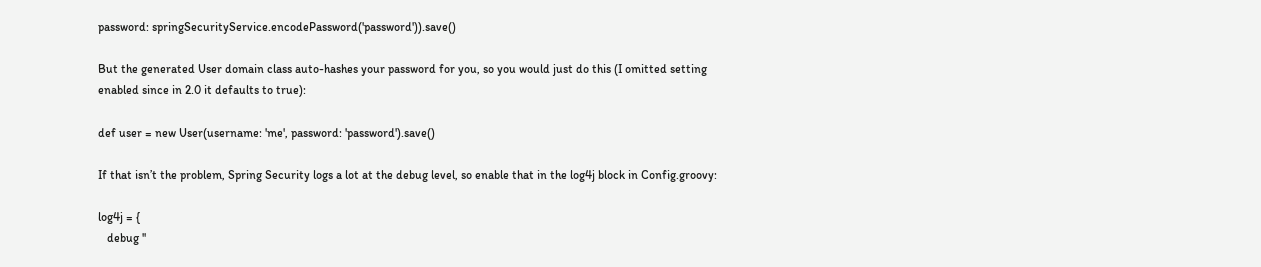password: springSecurityService.encodePassword('password')).save()

But the generated User domain class auto-hashes your password for you, so you would just do this (I omitted setting enabled since in 2.0 it defaults to true):

def user = new User(username: 'me', password: 'password').save()

If that isn’t the problem, Spring Security logs a lot at the debug level, so enable that in the log4j block in Config.groovy:

log4j = {
   debug ''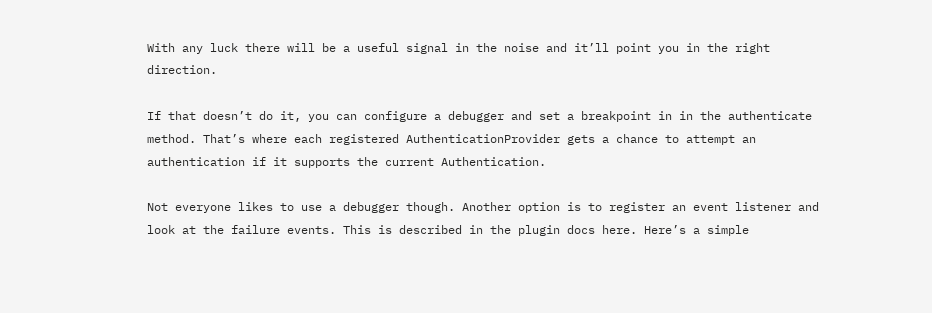With any luck there will be a useful signal in the noise and it’ll point you in the right direction.

If that doesn’t do it, you can configure a debugger and set a breakpoint in in the authenticate method. That’s where each registered AuthenticationProvider gets a chance to attempt an authentication if it supports the current Authentication.

Not everyone likes to use a debugger though. Another option is to register an event listener and look at the failure events. This is described in the plugin docs here. Here’s a simple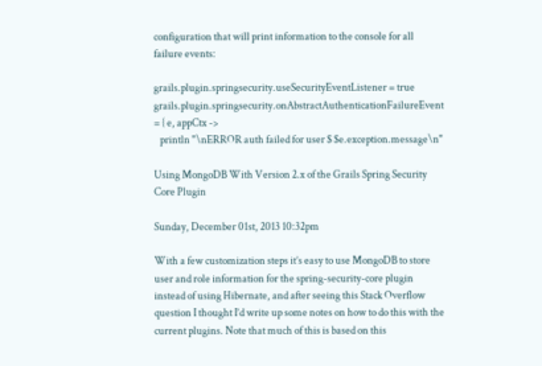configuration that will print information to the console for all failure events:

grails.plugin.springsecurity.useSecurityEventListener = true
grails.plugin.springsecurity.onAbstractAuthenticationFailureEvent = { e, appCtx ->
   println "\nERROR auth failed for user $ $e.exception.message\n"

Using MongoDB With Version 2.x of the Grails Spring Security Core Plugin

Sunday, December 01st, 2013 10:32pm

With a few customization steps it’s easy to use MongoDB to store user and role information for the spring-security-core plugin instead of using Hibernate, and after seeing this Stack Overflow question I thought I’d write up some notes on how to do this with the current plugins. Note that much of this is based on this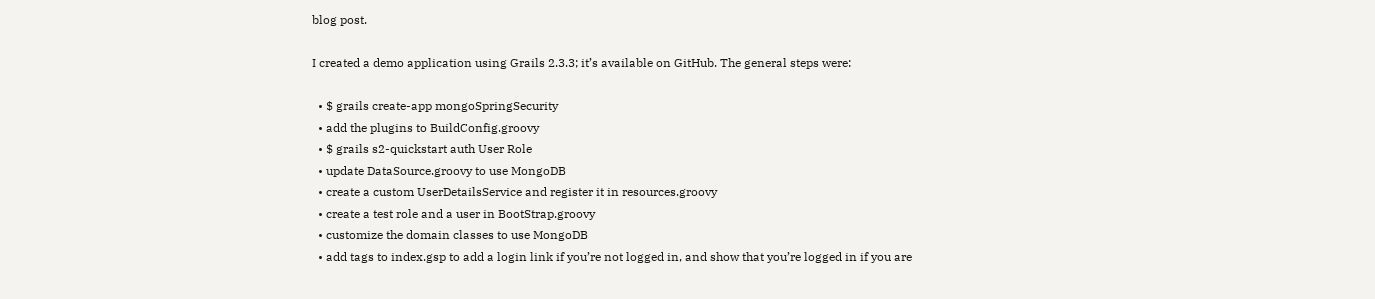blog post.

I created a demo application using Grails 2.3.3; it’s available on GitHub. The general steps were:

  • $ grails create-app mongoSpringSecurity
  • add the plugins to BuildConfig.groovy
  • $ grails s2-quickstart auth User Role
  • update DataSource.groovy to use MongoDB
  • create a custom UserDetailsService and register it in resources.groovy
  • create a test role and a user in BootStrap.groovy
  • customize the domain classes to use MongoDB
  • add tags to index.gsp to add a login link if you’re not logged in, and show that you’re logged in if you are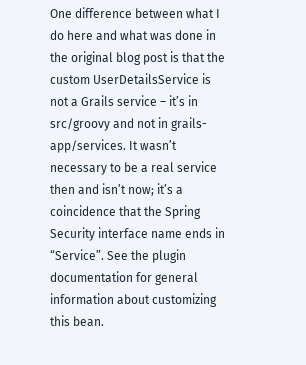One difference between what I do here and what was done in the original blog post is that the custom UserDetailsService is not a Grails service – it’s in src/groovy and not in grails-app/services. It wasn’t necessary to be a real service then and isn’t now; it’s a coincidence that the Spring Security interface name ends in “Service”. See the plugin documentation for general information about customizing this bean.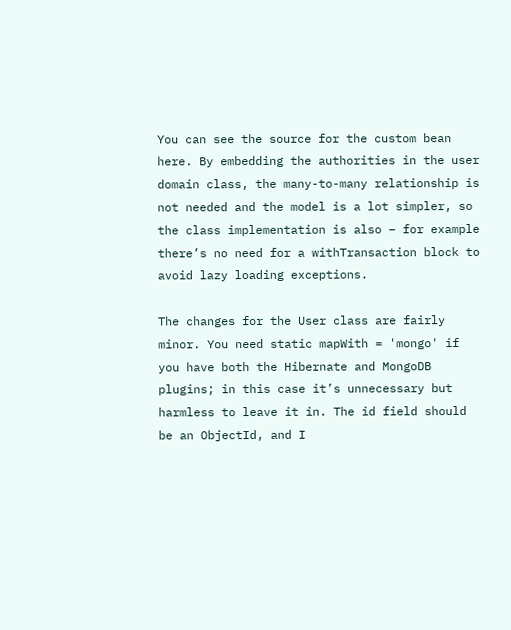You can see the source for the custom bean here. By embedding the authorities in the user domain class, the many-to-many relationship is not needed and the model is a lot simpler, so the class implementation is also – for example there’s no need for a withTransaction block to avoid lazy loading exceptions.

The changes for the User class are fairly minor. You need static mapWith = 'mongo' if you have both the Hibernate and MongoDB plugins; in this case it’s unnecessary but harmless to leave it in. The id field should be an ObjectId, and I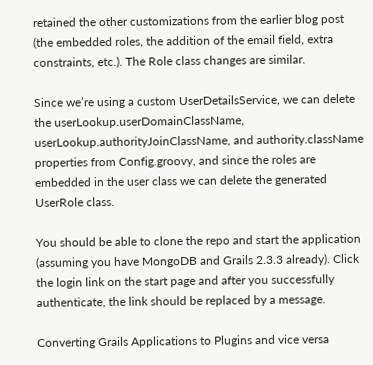retained the other customizations from the earlier blog post (the embedded roles, the addition of the email field, extra constraints, etc.). The Role class changes are similar.

Since we’re using a custom UserDetailsService, we can delete the userLookup.userDomainClassName, userLookup.authorityJoinClassName, and authority.className properties from Config.groovy, and since the roles are embedded in the user class we can delete the generated UserRole class.

You should be able to clone the repo and start the application (assuming you have MongoDB and Grails 2.3.3 already). Click the login link on the start page and after you successfully authenticate, the link should be replaced by a message.

Converting Grails Applications to Plugins and vice versa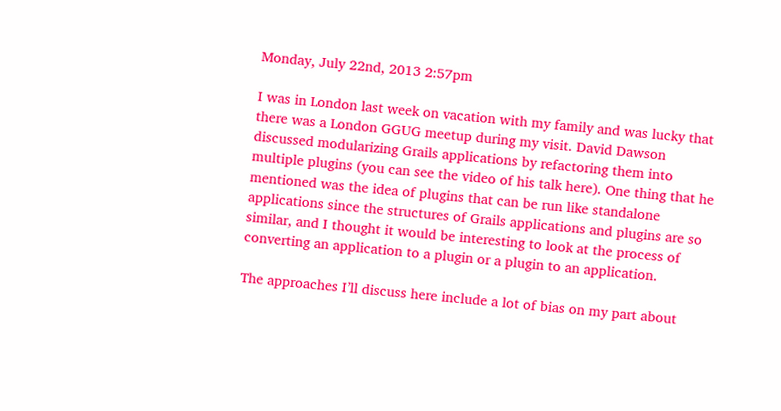Monday, July 22nd, 2013 2:57pm

I was in London last week on vacation with my family and was lucky that there was a London GGUG meetup during my visit. David Dawson discussed modularizing Grails applications by refactoring them into multiple plugins (you can see the video of his talk here). One thing that he mentioned was the idea of plugins that can be run like standalone applications since the structures of Grails applications and plugins are so similar, and I thought it would be interesting to look at the process of converting an application to a plugin or a plugin to an application.

The approaches I’ll discuss here include a lot of bias on my part about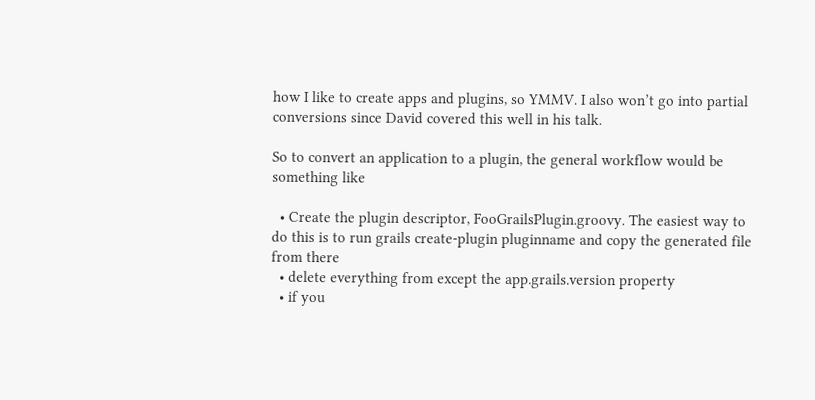how I like to create apps and plugins, so YMMV. I also won’t go into partial conversions since David covered this well in his talk.

So to convert an application to a plugin, the general workflow would be something like

  • Create the plugin descriptor, FooGrailsPlugin.groovy. The easiest way to do this is to run grails create-plugin pluginname and copy the generated file from there
  • delete everything from except the app.grails.version property
  • if you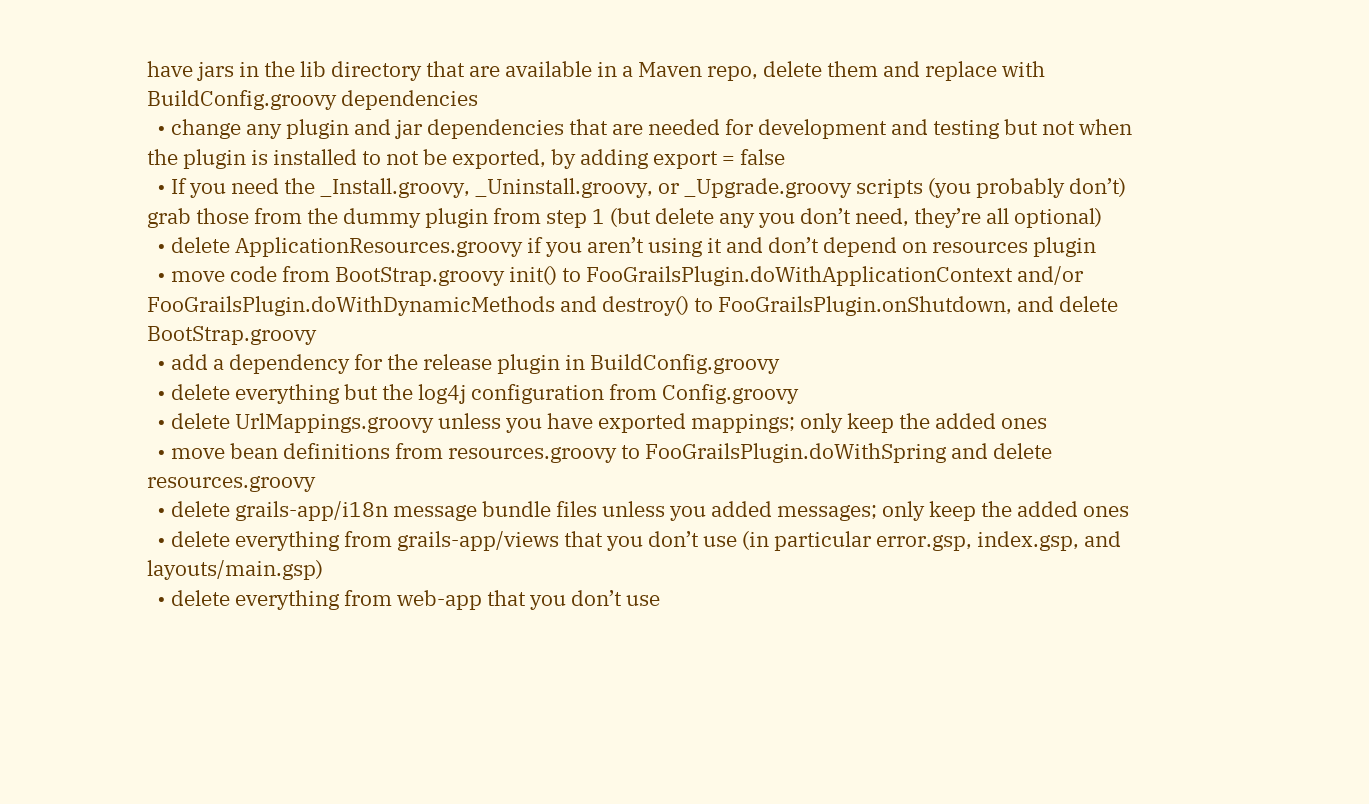have jars in the lib directory that are available in a Maven repo, delete them and replace with BuildConfig.groovy dependencies
  • change any plugin and jar dependencies that are needed for development and testing but not when the plugin is installed to not be exported, by adding export = false
  • If you need the _Install.groovy, _Uninstall.groovy, or _Upgrade.groovy scripts (you probably don’t) grab those from the dummy plugin from step 1 (but delete any you don’t need, they’re all optional)
  • delete ApplicationResources.groovy if you aren’t using it and don’t depend on resources plugin
  • move code from BootStrap.groovy init() to FooGrailsPlugin.doWithApplicationContext and/or FooGrailsPlugin.doWithDynamicMethods and destroy() to FooGrailsPlugin.onShutdown, and delete BootStrap.groovy
  • add a dependency for the release plugin in BuildConfig.groovy
  • delete everything but the log4j configuration from Config.groovy
  • delete UrlMappings.groovy unless you have exported mappings; only keep the added ones
  • move bean definitions from resources.groovy to FooGrailsPlugin.doWithSpring and delete resources.groovy
  • delete grails-app/i18n message bundle files unless you added messages; only keep the added ones
  • delete everything from grails-app/views that you don’t use (in particular error.gsp, index.gsp, and layouts/main.gsp)
  • delete everything from web-app that you don’t use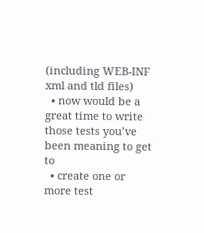(including WEB-INF xml and tld files)
  • now would be a great time to write those tests you’ve been meaning to get to
  • create one or more test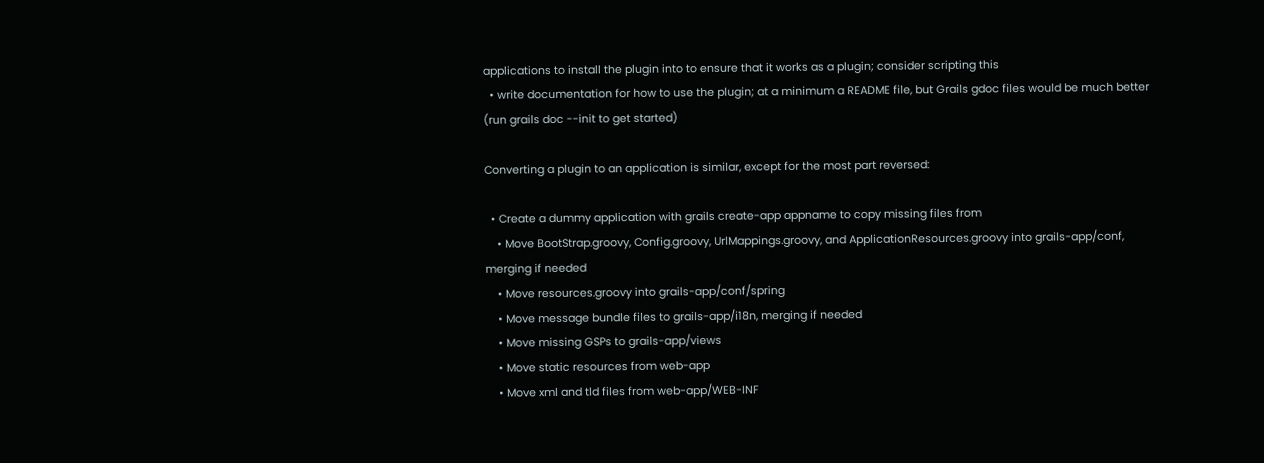applications to install the plugin into to ensure that it works as a plugin; consider scripting this
  • write documentation for how to use the plugin; at a minimum a README file, but Grails gdoc files would be much better (run grails doc --init to get started)

Converting a plugin to an application is similar, except for the most part reversed:

  • Create a dummy application with grails create-app appname to copy missing files from
    • Move BootStrap.groovy, Config.groovy, UrlMappings.groovy, and ApplicationResources.groovy into grails-app/conf, merging if needed
    • Move resources.groovy into grails-app/conf/spring
    • Move message bundle files to grails-app/i18n, merging if needed
    • Move missing GSPs to grails-app/views
    • Move static resources from web-app
    • Move xml and tld files from web-app/WEB-INF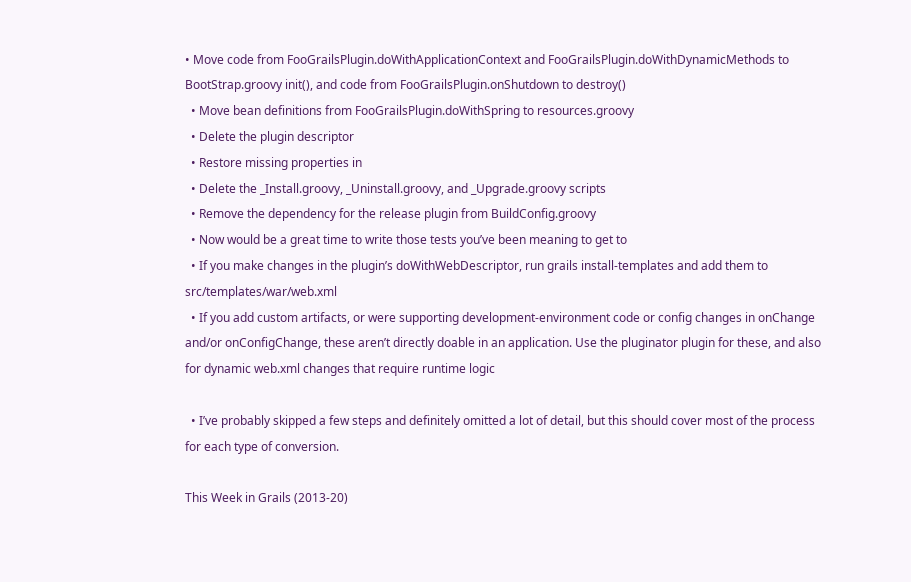• Move code from FooGrailsPlugin.doWithApplicationContext and FooGrailsPlugin.doWithDynamicMethods to BootStrap.groovy init(), and code from FooGrailsPlugin.onShutdown to destroy()
  • Move bean definitions from FooGrailsPlugin.doWithSpring to resources.groovy
  • Delete the plugin descriptor
  • Restore missing properties in
  • Delete the _Install.groovy, _Uninstall.groovy, and _Upgrade.groovy scripts
  • Remove the dependency for the release plugin from BuildConfig.groovy
  • Now would be a great time to write those tests you’ve been meaning to get to
  • If you make changes in the plugin’s doWithWebDescriptor, run grails install-templates and add them to src/templates/war/web.xml
  • If you add custom artifacts, or were supporting development-environment code or config changes in onChange and/or onConfigChange, these aren’t directly doable in an application. Use the pluginator plugin for these, and also for dynamic web.xml changes that require runtime logic

  • I’ve probably skipped a few steps and definitely omitted a lot of detail, but this should cover most of the process for each type of conversion.

This Week in Grails (2013-20)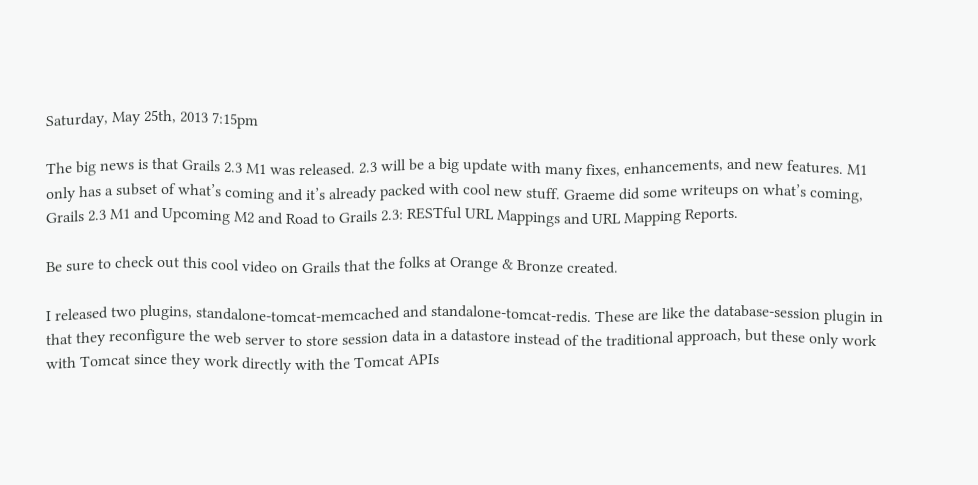Saturday, May 25th, 2013 7:15pm

The big news is that Grails 2.3 M1 was released. 2.3 will be a big update with many fixes, enhancements, and new features. M1 only has a subset of what’s coming and it’s already packed with cool new stuff. Graeme did some writeups on what’s coming, Grails 2.3 M1 and Upcoming M2 and Road to Grails 2.3: RESTful URL Mappings and URL Mapping Reports.

Be sure to check out this cool video on Grails that the folks at Orange & Bronze created.

I released two plugins, standalone-tomcat-memcached and standalone-tomcat-redis. These are like the database-session plugin in that they reconfigure the web server to store session data in a datastore instead of the traditional approach, but these only work with Tomcat since they work directly with the Tomcat APIs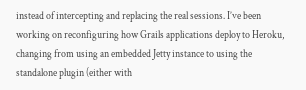instead of intercepting and replacing the real sessions. I’ve been working on reconfiguring how Grails applications deploy to Heroku, changing from using an embedded Jetty instance to using the standalone plugin (either with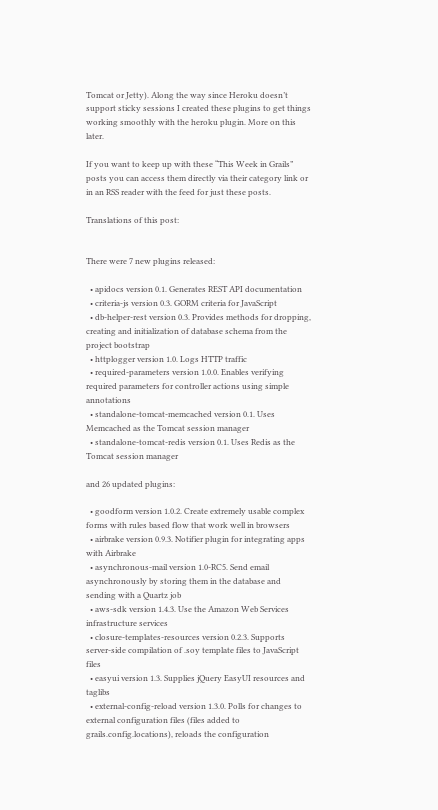Tomcat or Jetty). Along the way since Heroku doesn’t support sticky sessions I created these plugins to get things working smoothly with the heroku plugin. More on this later.

If you want to keep up with these “This Week in Grails” posts you can access them directly via their category link or in an RSS reader with the feed for just these posts.

Translations of this post:


There were 7 new plugins released:

  • apidocs version 0.1. Generates REST API documentation
  • criteria-js version 0.3. GORM criteria for JavaScript
  • db-helper-rest version 0.3. Provides methods for dropping, creating and initialization of database schema from the project bootstrap
  • httplogger version 1.0. Logs HTTP traffic
  • required-parameters version 1.0.0. Enables verifying required parameters for controller actions using simple annotations
  • standalone-tomcat-memcached version 0.1. Uses Memcached as the Tomcat session manager
  • standalone-tomcat-redis version 0.1. Uses Redis as the Tomcat session manager

and 26 updated plugins:

  • goodform version 1.0.2. Create extremely usable complex forms with rules based flow that work well in browsers
  • airbrake version 0.9.3. Notifier plugin for integrating apps with Airbrake
  • asynchronous-mail version 1.0-RC5. Send email asynchronously by storing them in the database and sending with a Quartz job
  • aws-sdk version 1.4.3. Use the Amazon Web Services infrastructure services
  • closure-templates-resources version 0.2.3. Supports server-side compilation of .soy template files to JavaScript files
  • easyui version 1.3. Supplies jQuery EasyUI resources and taglibs
  • external-config-reload version 1.3.0. Polls for changes to external configuration files (files added to grails.config.locations), reloads the configuration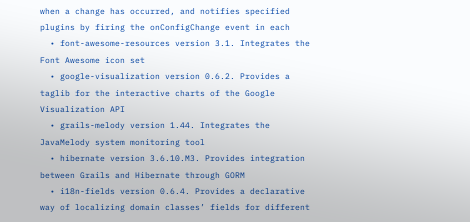when a change has occurred, and notifies specified plugins by firing the onConfigChange event in each
  • font-awesome-resources version 3.1. Integrates the Font Awesome icon set
  • google-visualization version 0.6.2. Provides a taglib for the interactive charts of the Google Visualization API
  • grails-melody version 1.44. Integrates the JavaMelody system monitoring tool
  • hibernate version 3.6.10.M3. Provides integration between Grails and Hibernate through GORM
  • i18n-fields version 0.6.4. Provides a declarative way of localizing domain classes’ fields for different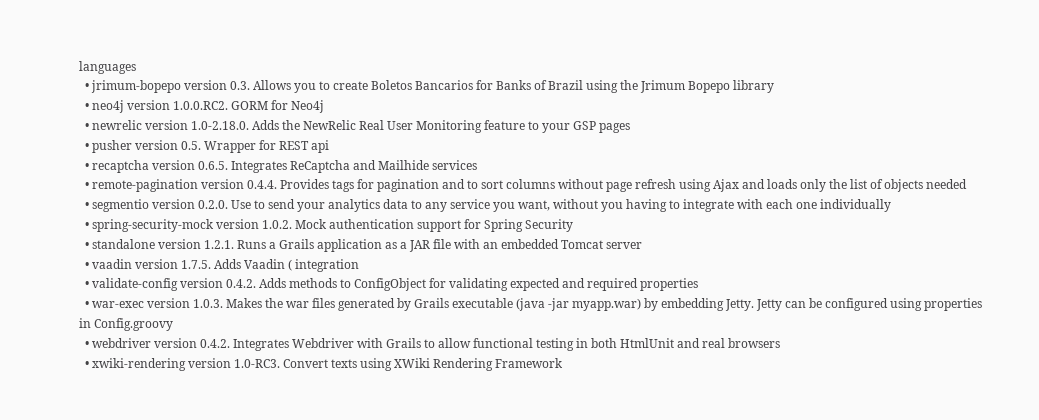languages
  • jrimum-bopepo version 0.3. Allows you to create Boletos Bancarios for Banks of Brazil using the Jrimum Bopepo library
  • neo4j version 1.0.0.RC2. GORM for Neo4j
  • newrelic version 1.0-2.18.0. Adds the NewRelic Real User Monitoring feature to your GSP pages
  • pusher version 0.5. Wrapper for REST api
  • recaptcha version 0.6.5. Integrates ReCaptcha and Mailhide services
  • remote-pagination version 0.4.4. Provides tags for pagination and to sort columns without page refresh using Ajax and loads only the list of objects needed
  • segmentio version 0.2.0. Use to send your analytics data to any service you want, without you having to integrate with each one individually
  • spring-security-mock version 1.0.2. Mock authentication support for Spring Security
  • standalone version 1.2.1. Runs a Grails application as a JAR file with an embedded Tomcat server
  • vaadin version 1.7.5. Adds Vaadin ( integration
  • validate-config version 0.4.2. Adds methods to ConfigObject for validating expected and required properties
  • war-exec version 1.0.3. Makes the war files generated by Grails executable (java -jar myapp.war) by embedding Jetty. Jetty can be configured using properties in Config.groovy
  • webdriver version 0.4.2. Integrates Webdriver with Grails to allow functional testing in both HtmlUnit and real browsers
  • xwiki-rendering version 1.0-RC3. Convert texts using XWiki Rendering Framework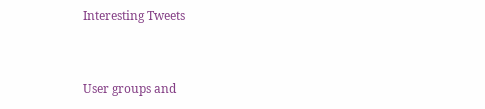Interesting Tweets


User groups and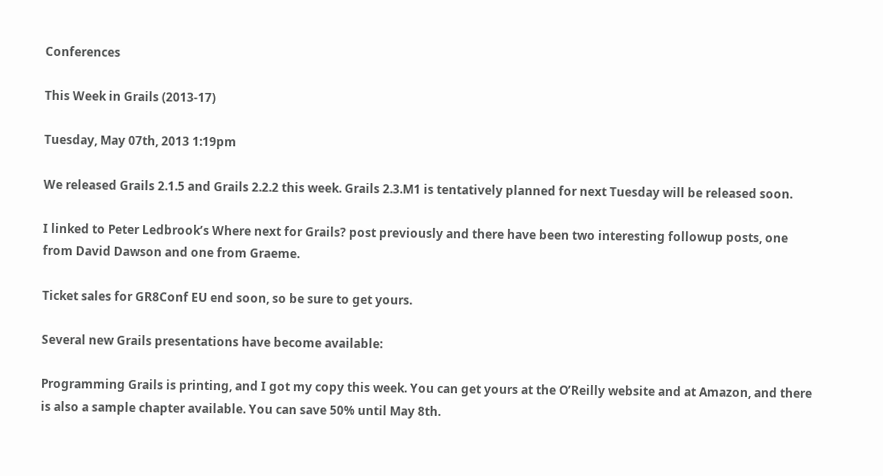Conferences

This Week in Grails (2013-17)

Tuesday, May 07th, 2013 1:19pm

We released Grails 2.1.5 and Grails 2.2.2 this week. Grails 2.3.M1 is tentatively planned for next Tuesday will be released soon.

I linked to Peter Ledbrook’s Where next for Grails? post previously and there have been two interesting followup posts, one from David Dawson and one from Graeme.

Ticket sales for GR8Conf EU end soon, so be sure to get yours.

Several new Grails presentations have become available:

Programming Grails is printing, and I got my copy this week. You can get yours at the O’Reilly website and at Amazon, and there is also a sample chapter available. You can save 50% until May 8th.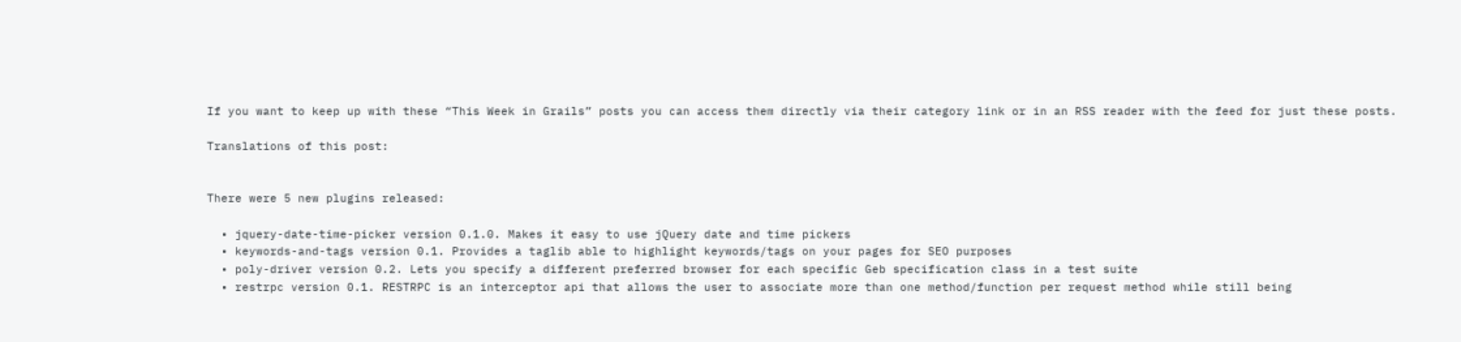If you want to keep up with these “This Week in Grails” posts you can access them directly via their category link or in an RSS reader with the feed for just these posts.

Translations of this post:


There were 5 new plugins released:

  • jquery-date-time-picker version 0.1.0. Makes it easy to use jQuery date and time pickers
  • keywords-and-tags version 0.1. Provides a taglib able to highlight keywords/tags on your pages for SEO purposes
  • poly-driver version 0.2. Lets you specify a different preferred browser for each specific Geb specification class in a test suite
  • restrpc version 0.1. RESTRPC is an interceptor api that allows the user to associate more than one method/function per request method while still being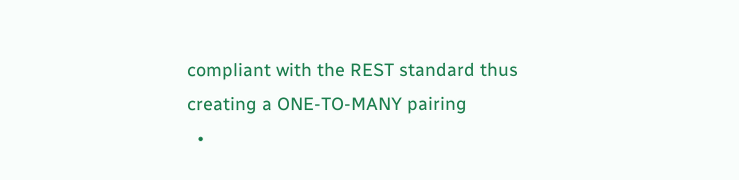compliant with the REST standard thus creating a ONE-TO-MANY pairing
  •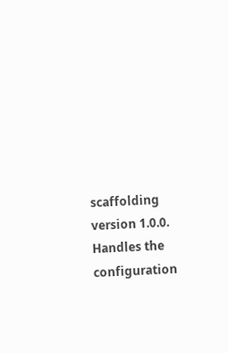scaffolding version 1.0.0. Handles the configuration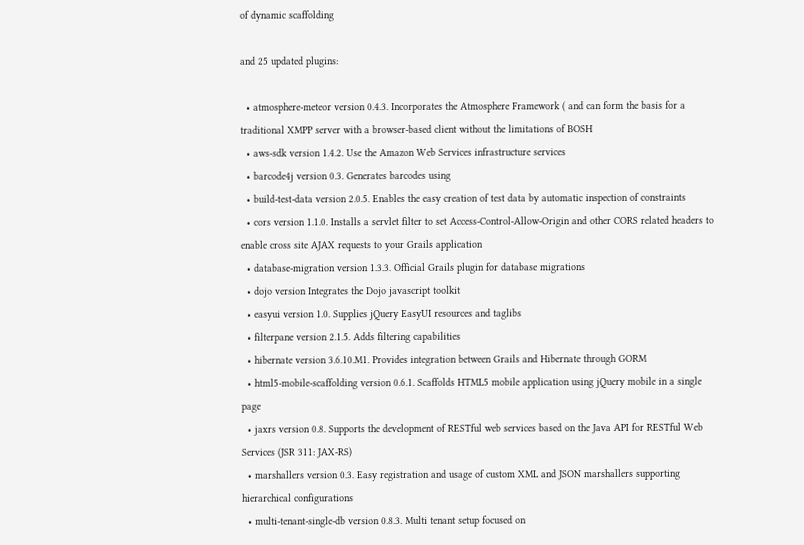of dynamic scaffolding

and 25 updated plugins:

  • atmosphere-meteor version 0.4.3. Incorporates the Atmosphere Framework ( and can form the basis for a traditional XMPP server with a browser-based client without the limitations of BOSH
  • aws-sdk version 1.4.2. Use the Amazon Web Services infrastructure services
  • barcode4j version 0.3. Generates barcodes using
  • build-test-data version 2.0.5. Enables the easy creation of test data by automatic inspection of constraints
  • cors version 1.1.0. Installs a servlet filter to set Access-Control-Allow-Origin and other CORS related headers to enable cross site AJAX requests to your Grails application
  • database-migration version 1.3.3. Official Grails plugin for database migrations
  • dojo version Integrates the Dojo javascript toolkit
  • easyui version 1.0. Supplies jQuery EasyUI resources and taglibs
  • filterpane version 2.1.5. Adds filtering capabilities
  • hibernate version 3.6.10.M1. Provides integration between Grails and Hibernate through GORM
  • html5-mobile-scaffolding version 0.6.1. Scaffolds HTML5 mobile application using jQuery mobile in a single page
  • jaxrs version 0.8. Supports the development of RESTful web services based on the Java API for RESTful Web Services (JSR 311: JAX-RS)
  • marshallers version 0.3. Easy registration and usage of custom XML and JSON marshallers supporting hierarchical configurations
  • multi-tenant-single-db version 0.8.3. Multi tenant setup focused on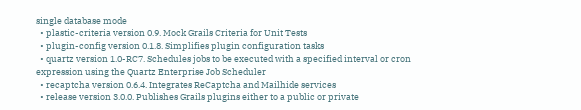single database mode
  • plastic-criteria version 0.9. Mock Grails Criteria for Unit Tests
  • plugin-config version 0.1.8. Simplifies plugin configuration tasks
  • quartz version 1.0-RC7. Schedules jobs to be executed with a specified interval or cron expression using the Quartz Enterprise Job Scheduler
  • recaptcha version 0.6.4. Integrates ReCaptcha and Mailhide services
  • release version 3.0.0. Publishes Grails plugins either to a public or private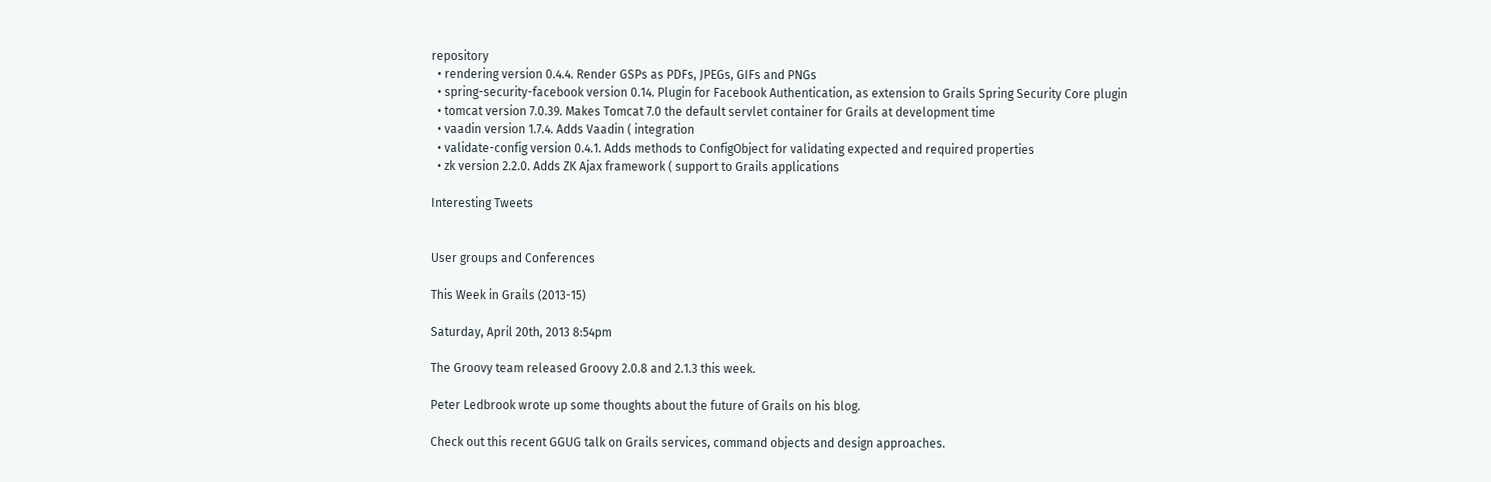repository
  • rendering version 0.4.4. Render GSPs as PDFs, JPEGs, GIFs and PNGs
  • spring-security-facebook version 0.14. Plugin for Facebook Authentication, as extension to Grails Spring Security Core plugin
  • tomcat version 7.0.39. Makes Tomcat 7.0 the default servlet container for Grails at development time
  • vaadin version 1.7.4. Adds Vaadin ( integration
  • validate-config version 0.4.1. Adds methods to ConfigObject for validating expected and required properties
  • zk version 2.2.0. Adds ZK Ajax framework ( support to Grails applications

Interesting Tweets


User groups and Conferences

This Week in Grails (2013-15)

Saturday, April 20th, 2013 8:54pm

The Groovy team released Groovy 2.0.8 and 2.1.3 this week.

Peter Ledbrook wrote up some thoughts about the future of Grails on his blog.

Check out this recent GGUG talk on Grails services, command objects and design approaches.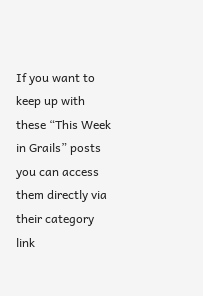If you want to keep up with these “This Week in Grails” posts you can access them directly via their category link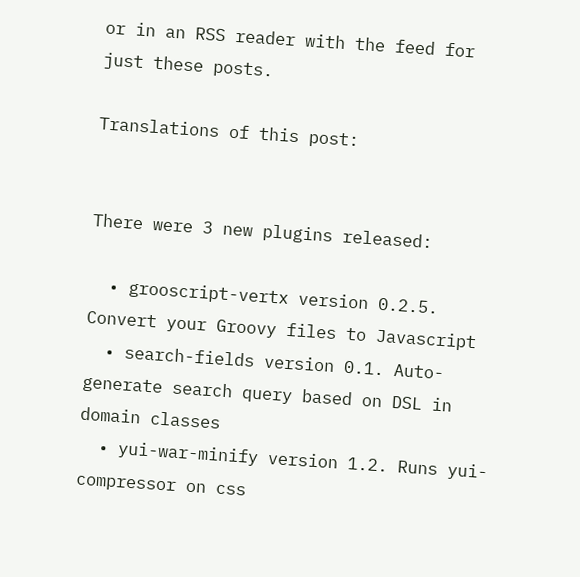or in an RSS reader with the feed for just these posts.

Translations of this post:


There were 3 new plugins released:

  • grooscript-vertx version 0.2.5. Convert your Groovy files to Javascript
  • search-fields version 0.1. Auto-generate search query based on DSL in domain classes
  • yui-war-minify version 1.2. Runs yui-compressor on css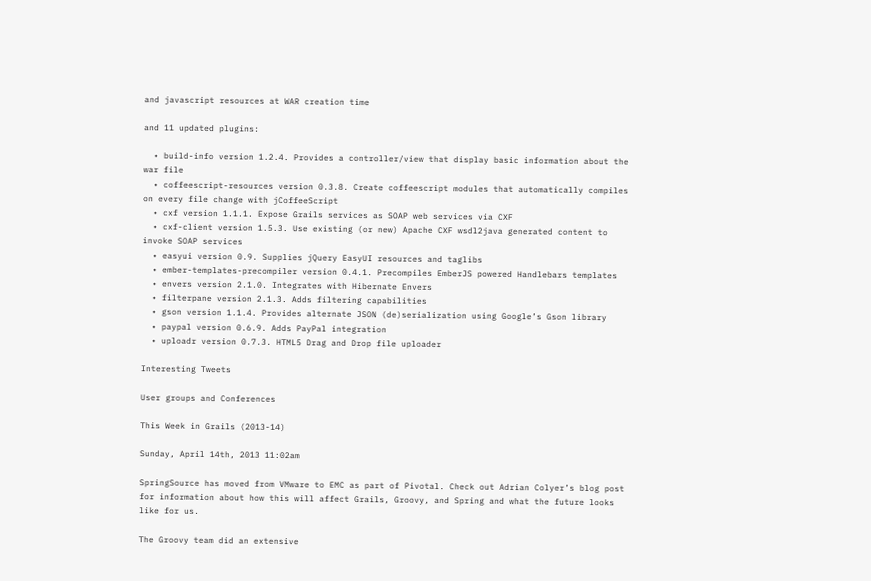and javascript resources at WAR creation time

and 11 updated plugins:

  • build-info version 1.2.4. Provides a controller/view that display basic information about the war file
  • coffeescript-resources version 0.3.8. Create coffeescript modules that automatically compiles on every file change with jCoffeeScript
  • cxf version 1.1.1. Expose Grails services as SOAP web services via CXF
  • cxf-client version 1.5.3. Use existing (or new) Apache CXF wsdl2java generated content to invoke SOAP services
  • easyui version 0.9. Supplies jQuery EasyUI resources and taglibs
  • ember-templates-precompiler version 0.4.1. Precompiles EmberJS powered Handlebars templates
  • envers version 2.1.0. Integrates with Hibernate Envers
  • filterpane version 2.1.3. Adds filtering capabilities
  • gson version 1.1.4. Provides alternate JSON (de)serialization using Google’s Gson library
  • paypal version 0.6.9. Adds PayPal integration
  • uploadr version 0.7.3. HTML5 Drag and Drop file uploader

Interesting Tweets

User groups and Conferences

This Week in Grails (2013-14)

Sunday, April 14th, 2013 11:02am

SpringSource has moved from VMware to EMC as part of Pivotal. Check out Adrian Colyer’s blog post for information about how this will affect Grails, Groovy, and Spring and what the future looks like for us.

The Groovy team did an extensive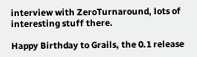interview with ZeroTurnaround, lots of interesting stuff there.

Happy Birthday to Grails, the 0.1 release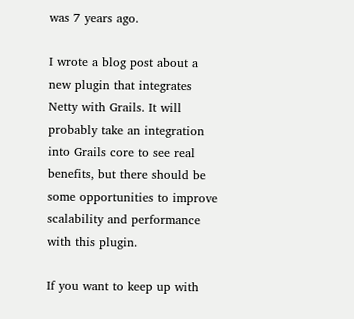was 7 years ago.

I wrote a blog post about a new plugin that integrates Netty with Grails. It will probably take an integration into Grails core to see real benefits, but there should be some opportunities to improve scalability and performance with this plugin.

If you want to keep up with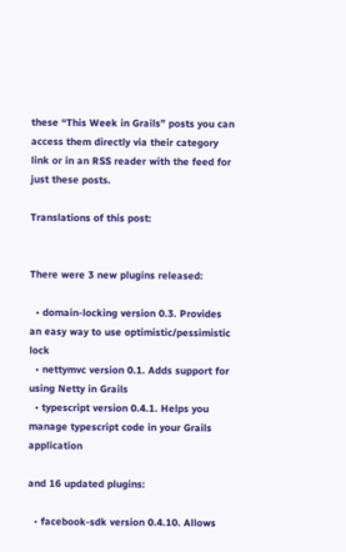these “This Week in Grails” posts you can access them directly via their category link or in an RSS reader with the feed for just these posts.

Translations of this post:


There were 3 new plugins released:

  • domain-locking version 0.3. Provides an easy way to use optimistic/pessimistic lock
  • nettymvc version 0.1. Adds support for using Netty in Grails
  • typescript version 0.4.1. Helps you manage typescript code in your Grails application

and 16 updated plugins:

  • facebook-sdk version 0.4.10. Allows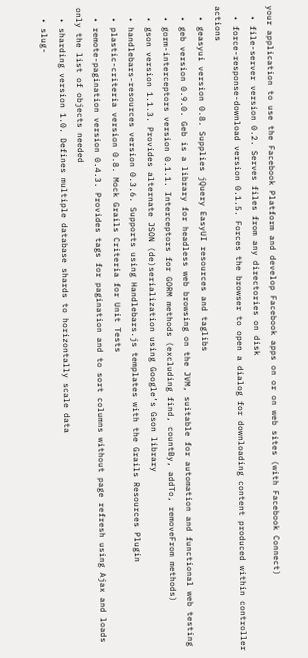your application to use the Facebook Platform and develop Facebook apps on or on web sites (with Facebook Connect)
  • file-server version 0.2. Serves files from any directories on disk
  • force-response-download version 0.1.5. Forces the browser to open a dialog for downloading content produced within controller actions
  • geasyui version 0.8. Supplies jQuery EasyUI resources and taglibs
  • geb version 0.9.0. Geb is a library for headless web browsing on the JVM, suitable for automation and functional web testing
  • gorm-interceptors version 0.1.1. Interceptors for GORM methods (excluding find, countBy, addTo, removeFrom methods)
  • gson version 1.1.3. Provides alternate JSON (de)serialization using Google’s Gson library
  • handlebars-resources version 0.3.6. Supports using Handlebars.js templates with the Grails Resources Plugin
  • plastic-criteria version 0.8. Mock Grails Criteria for Unit Tests
  • remote-pagination version 0.4.3. Provides tags for pagination and to sort columns without page refresh using Ajax and loads only the list of objects needed
  • sharding version 1.0. Defines multiple database shards to horizontally scale data
  • slug-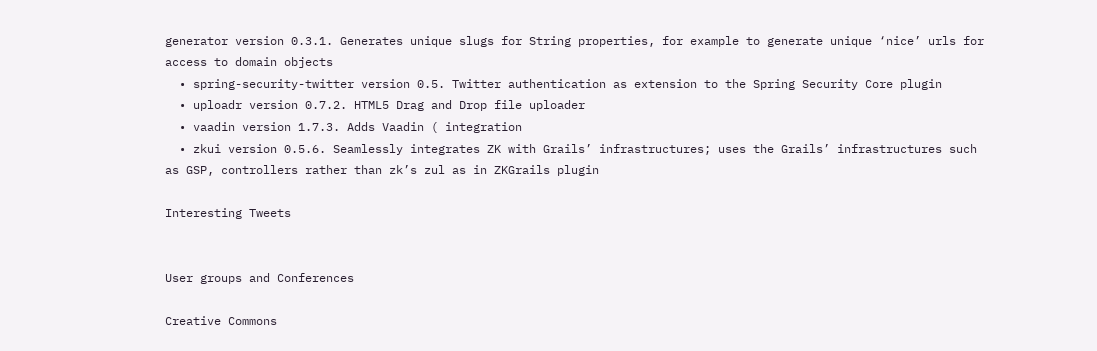generator version 0.3.1. Generates unique slugs for String properties, for example to generate unique ‘nice’ urls for access to domain objects
  • spring-security-twitter version 0.5. Twitter authentication as extension to the Spring Security Core plugin
  • uploadr version 0.7.2. HTML5 Drag and Drop file uploader
  • vaadin version 1.7.3. Adds Vaadin ( integration
  • zkui version 0.5.6. Seamlessly integrates ZK with Grails’ infrastructures; uses the Grails’ infrastructures such as GSP, controllers rather than zk’s zul as in ZKGrails plugin

Interesting Tweets


User groups and Conferences

Creative Commons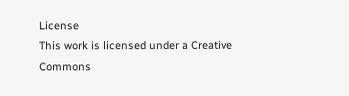License
This work is licensed under a Creative Commons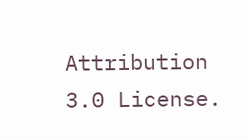Attribution 3.0 License.